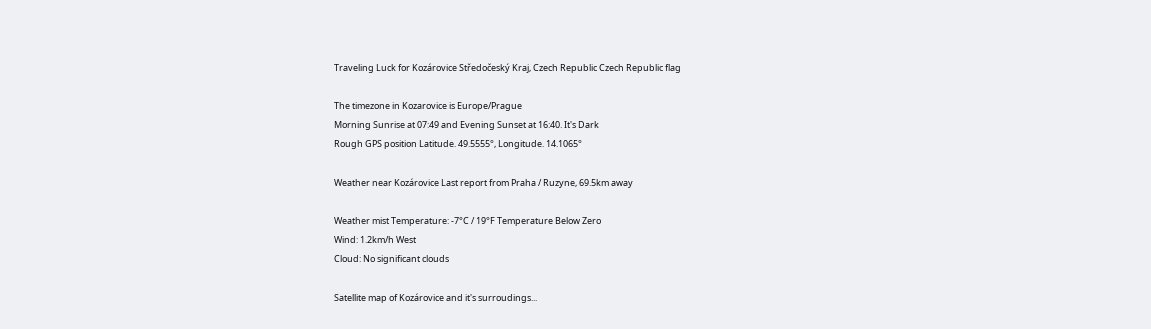Traveling Luck for Kozárovice Středočeský Kraj, Czech Republic Czech Republic flag

The timezone in Kozarovice is Europe/Prague
Morning Sunrise at 07:49 and Evening Sunset at 16:40. It's Dark
Rough GPS position Latitude. 49.5555°, Longitude. 14.1065°

Weather near Kozárovice Last report from Praha / Ruzyne, 69.5km away

Weather mist Temperature: -7°C / 19°F Temperature Below Zero
Wind: 1.2km/h West
Cloud: No significant clouds

Satellite map of Kozárovice and it's surroudings...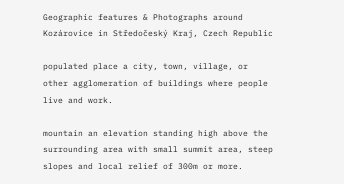Geographic features & Photographs around Kozárovice in Středočeský Kraj, Czech Republic

populated place a city, town, village, or other agglomeration of buildings where people live and work.

mountain an elevation standing high above the surrounding area with small summit area, steep slopes and local relief of 300m or more.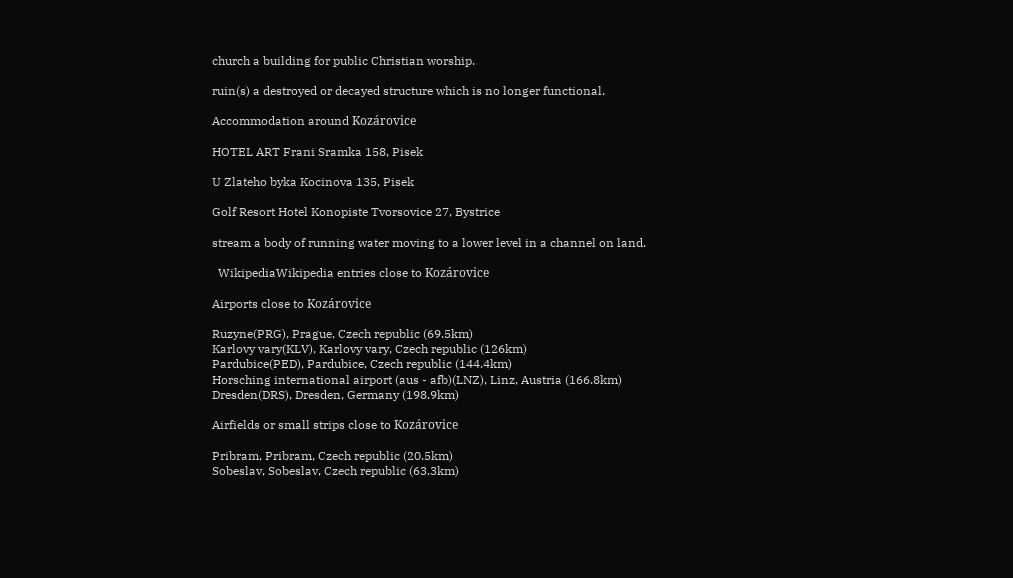church a building for public Christian worship.

ruin(s) a destroyed or decayed structure which is no longer functional.

Accommodation around Kozárovice

HOTEL ART Frani Sramka 158, Pisek

U Zlateho byka Kocinova 135, Pisek

Golf Resort Hotel Konopiste Tvorsovice 27, Bystrice

stream a body of running water moving to a lower level in a channel on land.

  WikipediaWikipedia entries close to Kozárovice

Airports close to Kozárovice

Ruzyne(PRG), Prague, Czech republic (69.5km)
Karlovy vary(KLV), Karlovy vary, Czech republic (126km)
Pardubice(PED), Pardubice, Czech republic (144.4km)
Horsching international airport (aus - afb)(LNZ), Linz, Austria (166.8km)
Dresden(DRS), Dresden, Germany (198.9km)

Airfields or small strips close to Kozárovice

Pribram, Pribram, Czech republic (20.5km)
Sobeslav, Sobeslav, Czech republic (63.3km)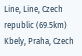Line, Line, Czech republic (69.5km)
Kbely, Praha, Czech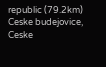republic (79.2km)
Ceske budejovice, Ceske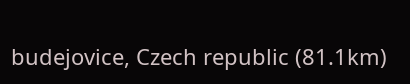budejovice, Czech republic (81.1km)